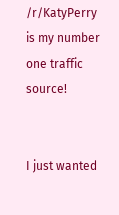/r/KatyPerry is my number one traffic source!


I just wanted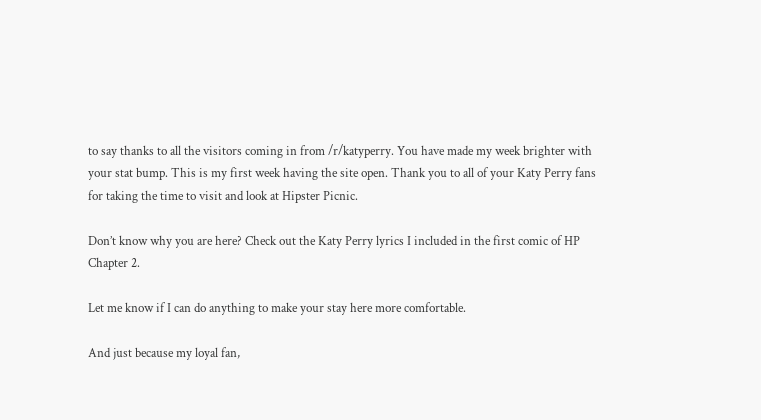to say thanks to all the visitors coming in from /r/katyperry. You have made my week brighter with your stat bump. This is my first week having the site open. Thank you to all of your Katy Perry fans for taking the time to visit and look at Hipster Picnic.

Don’t know why you are here? Check out the Katy Perry lyrics I included in the first comic of HP Chapter 2.

Let me know if I can do anything to make your stay here more comfortable.

And just because my loyal fan,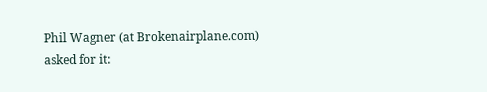Phil Wagner (at Brokenairplane.com) asked for it: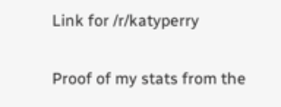Link for /r/katyperry

Proof of my stats from the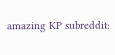amazing KP subreddit: